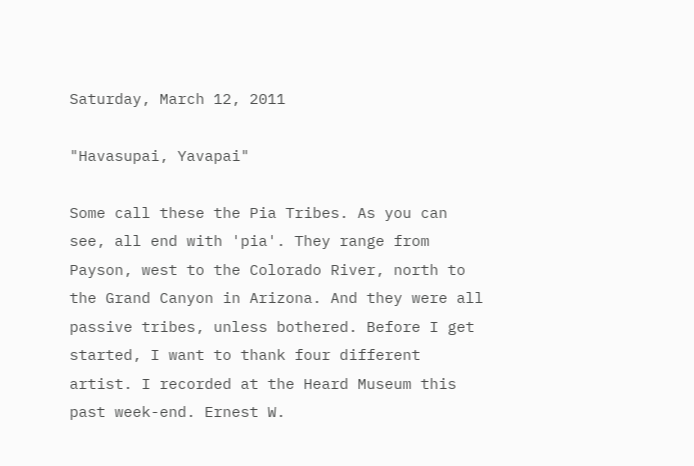Saturday, March 12, 2011

"Havasupai, Yavapai"

Some call these the Pia Tribes. As you can see, all end with 'pia'. They range from Payson, west to the Colorado River, north to the Grand Canyon in Arizona. And they were all passive tribes, unless bothered. Before I get started, I want to thank four different artist. I recorded at the Heard Museum this past week-end. Ernest W.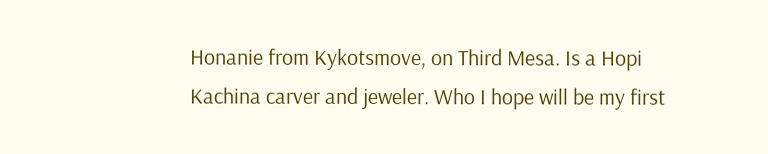Honanie from Kykotsmove, on Third Mesa. Is a Hopi Kachina carver and jeweler. Who I hope will be my first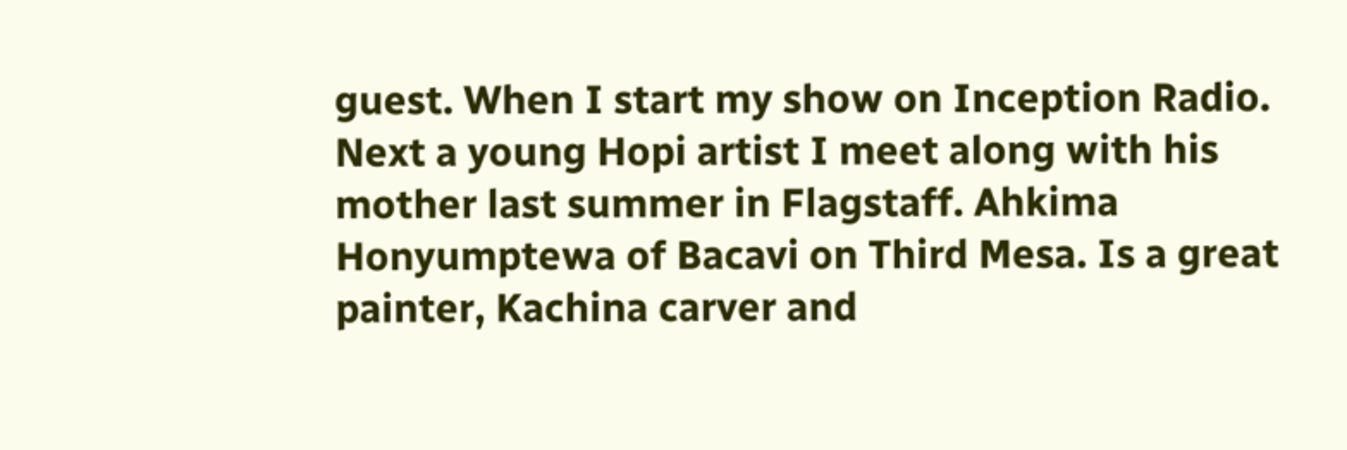guest. When I start my show on Inception Radio. Next a young Hopi artist I meet along with his mother last summer in Flagstaff. Ahkima Honyumptewa of Bacavi on Third Mesa. Is a great painter, Kachina carver and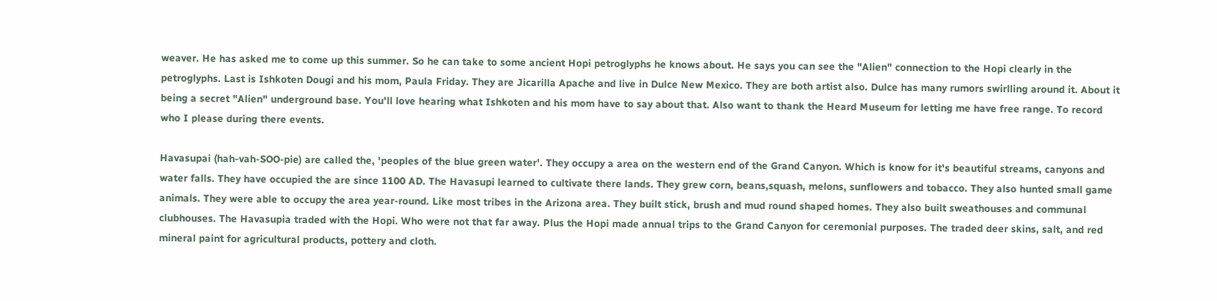weaver. He has asked me to come up this summer. So he can take to some ancient Hopi petroglyphs he knows about. He says you can see the "Alien" connection to the Hopi clearly in the petroglyphs. Last is Ishkoten Dougi and his mom, Paula Friday. They are Jicarilla Apache and live in Dulce New Mexico. They are both artist also. Dulce has many rumors swirlling around it. About it being a secret "Alien" underground base. You'll love hearing what Ishkoten and his mom have to say about that. Also want to thank the Heard Museum for letting me have free range. To record who I please during there events.

Havasupai (hah-vah-SOO-pie) are called the, 'peoples of the blue green water'. They occupy a area on the western end of the Grand Canyon. Which is know for it's beautiful streams, canyons and water falls. They have occupied the are since 1100 AD. The Havasupi learned to cultivate there lands. They grew corn, beans,squash, melons, sunflowers and tobacco. They also hunted small game animals. They were able to occupy the area year-round. Like most tribes in the Arizona area. They built stick, brush and mud round shaped homes. They also built sweathouses and communal clubhouses. The Havasupia traded with the Hopi. Who were not that far away. Plus the Hopi made annual trips to the Grand Canyon for ceremonial purposes. The traded deer skins, salt, and red mineral paint for agricultural products, pottery and cloth.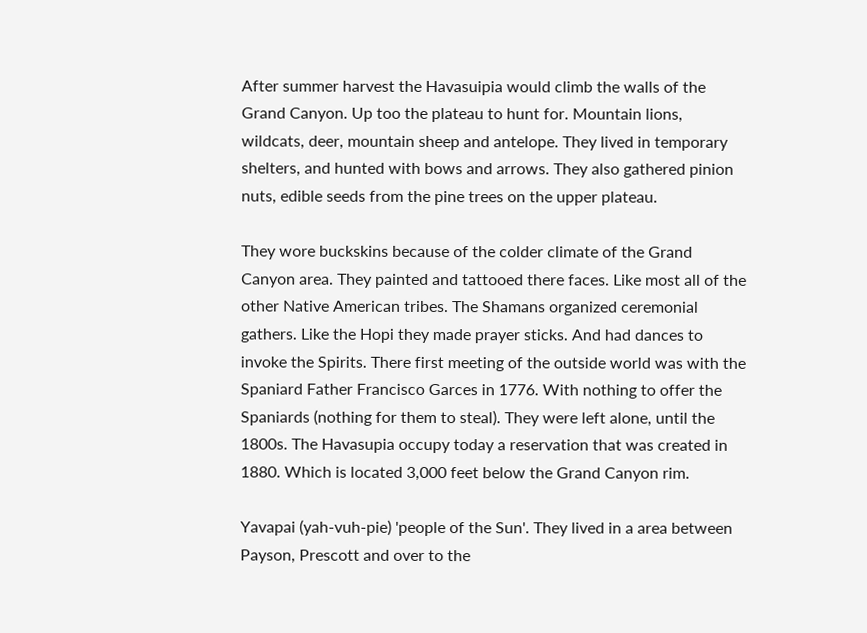After summer harvest the Havasuipia would climb the walls of the Grand Canyon. Up too the plateau to hunt for. Mountain lions, wildcats, deer, mountain sheep and antelope. They lived in temporary shelters, and hunted with bows and arrows. They also gathered pinion nuts, edible seeds from the pine trees on the upper plateau.

They wore buckskins because of the colder climate of the Grand Canyon area. They painted and tattooed there faces. Like most all of the other Native American tribes. The Shamans organized ceremonial gathers. Like the Hopi they made prayer sticks. And had dances to invoke the Spirits. There first meeting of the outside world was with the Spaniard Father Francisco Garces in 1776. With nothing to offer the Spaniards (nothing for them to steal). They were left alone, until the 1800s. The Havasupia occupy today a reservation that was created in 1880. Which is located 3,000 feet below the Grand Canyon rim.

Yavapai (yah-vuh-pie) 'people of the Sun'. They lived in a area between Payson, Prescott and over to the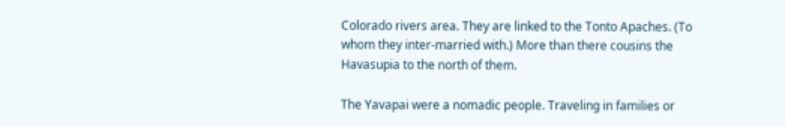Colorado rivers area. They are linked to the Tonto Apaches. (To whom they inter-married with.) More than there cousins the Havasupia to the north of them.

The Yavapai were a nomadic people. Traveling in families or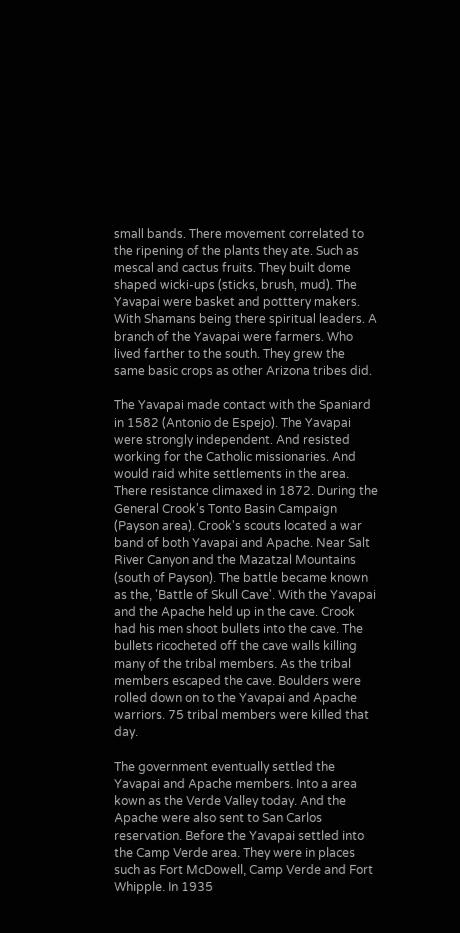small bands. There movement correlated to the ripening of the plants they ate. Such as mescal and cactus fruits. They built dome shaped wicki-ups (sticks, brush, mud). The Yavapai were basket and potttery makers. With Shamans being there spiritual leaders. A branch of the Yavapai were farmers. Who lived farther to the south. They grew the same basic crops as other Arizona tribes did.

The Yavapai made contact with the Spaniard in 1582 (Antonio de Espejo). The Yavapai were strongly independent. And resisted working for the Catholic missionaries. And would raid white settlements in the area. There resistance climaxed in 1872. During the General Crook's Tonto Basin Campaign (Payson area). Crook's scouts located a war band of both Yavapai and Apache. Near Salt River Canyon and the Mazatzal Mountains (south of Payson). The battle became known as the, 'Battle of Skull Cave'. With the Yavapai and the Apache held up in the cave. Crook had his men shoot bullets into the cave. The bullets ricocheted off the cave walls killing many of the tribal members. As the tribal members escaped the cave. Boulders were rolled down on to the Yavapai and Apache warriors. 75 tribal members were killed that day.

The government eventually settled the Yavapai and Apache members. Into a area kown as the Verde Valley today. And the Apache were also sent to San Carlos reservation. Before the Yavapai settled into the Camp Verde area. They were in places such as Fort McDowell, Camp Verde and Fort Whipple. In 1935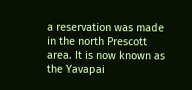a reservation was made in the north Prescott area. It is now known as the Yavapai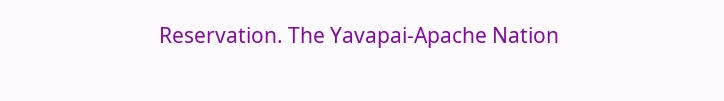Reservation. The Yavapai-Apache Nation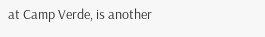at Camp Verde, is another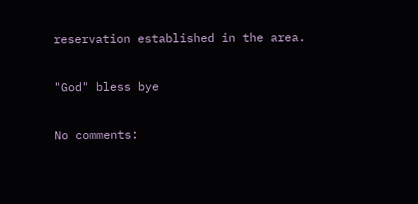reservation established in the area.

"God" bless bye

No comments: